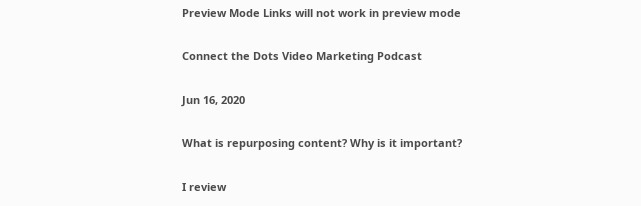Preview Mode Links will not work in preview mode

Connect the Dots Video Marketing Podcast

Jun 16, 2020

What is repurposing content? Why is it important?

I review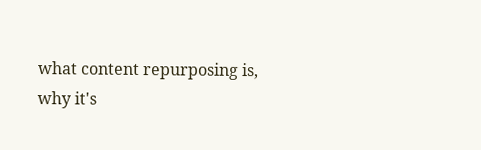what content repurposing is, why it's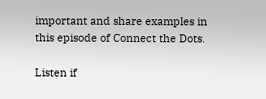important and share examples in this episode of Connect the Dots.

Listen if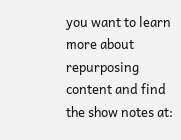you want to learn more about repurposing content and find the show notes at: